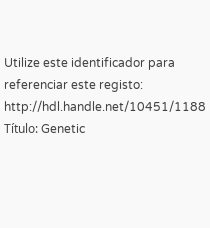Utilize este identificador para referenciar este registo: http://hdl.handle.net/10451/1188
Título: Genetic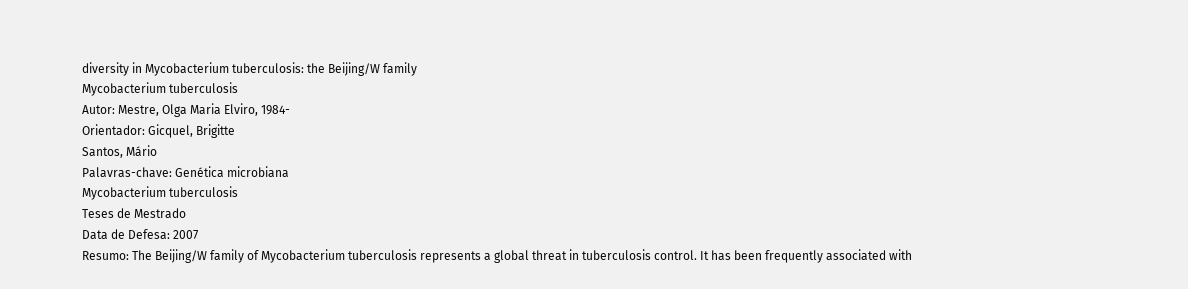diversity in Mycobacterium tuberculosis: the Beijing/W family
Mycobacterium tuberculosis
Autor: Mestre, Olga Maria Elviro, 1984-
Orientador: Gicquel, Brigitte
Santos, Mário
Palavras-chave: Genética microbiana
Mycobacterium tuberculosis
Teses de Mestrado
Data de Defesa: 2007
Resumo: The Beijing/W family of Mycobacterium tuberculosis represents a global threat in tuberculosis control. It has been frequently associated with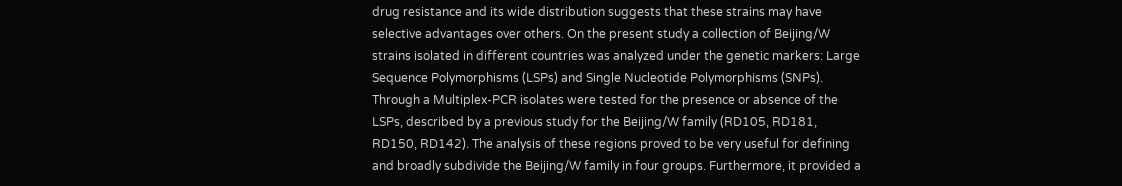drug resistance and its wide distribution suggests that these strains may have selective advantages over others. On the present study a collection of Beijing/W strains isolated in different countries was analyzed under the genetic markers: Large Sequence Polymorphisms (LSPs) and Single Nucleotide Polymorphisms (SNPs). Through a Multiplex-PCR isolates were tested for the presence or absence of the LSPs, described by a previous study for the Beijing/W family (RD105, RD181, RD150, RD142). The analysis of these regions proved to be very useful for defining and broadly subdivide the Beijing/W family in four groups. Furthermore, it provided a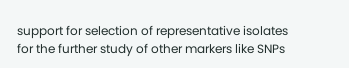support for selection of representative isolates for the further study of other markers like SNPs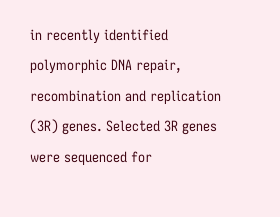in recently identified polymorphic DNA repair, recombination and replication (3R) genes. Selected 3R genes were sequenced for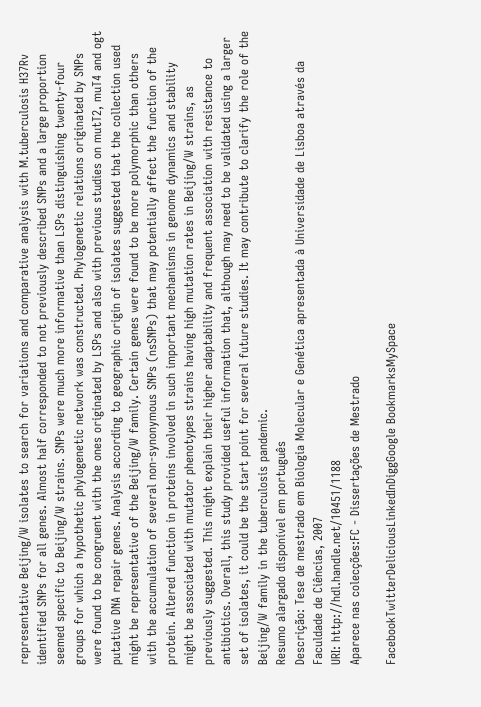representative Beijing/W isolates to search for variations and comparative analysis with M.tuberculosis H37Rv identified SNPs for all genes. Almost half corresponded to not previously described SNPs and a large proportion seemed specific to Beijing/W strains. SNPs were much more informative than LSPs distinguishing twenty-four groups for which a hypothetic phylogenetic network was constructed. Phylogenetic relations originated by SNPs were found to be congruent with the ones originated by LSPs and also with previous studies on mutT2, muT4 and ogt putative DNA repair genes. Analysis according to geographic origin of isolates suggested that the collection used might be representative of the Beijing/W family. Certain genes were found to be more polymorphic than others with the accumulation of several non-synonymous SNPs (nsSNPs) that may potentially affect the function of the protein. Altered function in proteins involved in such important mechanisms in genome dynamics and stability might be associated with mutator phenotypes strains having high mutation rates in Beijing/W strains, as previously suggested. This might explain their higher adaptability and frequent association with resistance to antibiotics. Overall, this study provided useful information that, although may need to be validated using a larger set of isolates, it could be the start point for several future studies. It may contribute to clarify the role of the Beijing/W family in the tuberculosis pandemic.
Resumo alargado disponível em português
Descrição: Tese de mestrado em Biologia Molecular e Genética apresentada à Universidade de Lisboa através da Faculdade de Ciências, 2007
URI: http://hdl.handle.net/10451/1188
Aparece nas colecções:FC - Dissertações de Mestrado

FacebookTwitterDeliciousLinkedInDiggGoogle BookmarksMySpace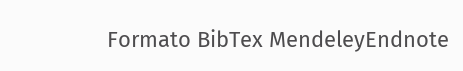Formato BibTex MendeleyEndnote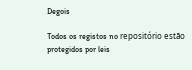Degois

Todos os registos no repositório estão protegidos por leis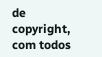de copyright, com todos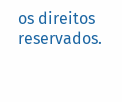os direitos reservados.